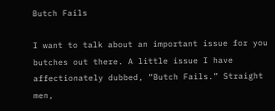Butch Fails

I want to talk about an important issue for you butches out there. A little issue I have affectionately dubbed, “Butch Fails.” Straight men,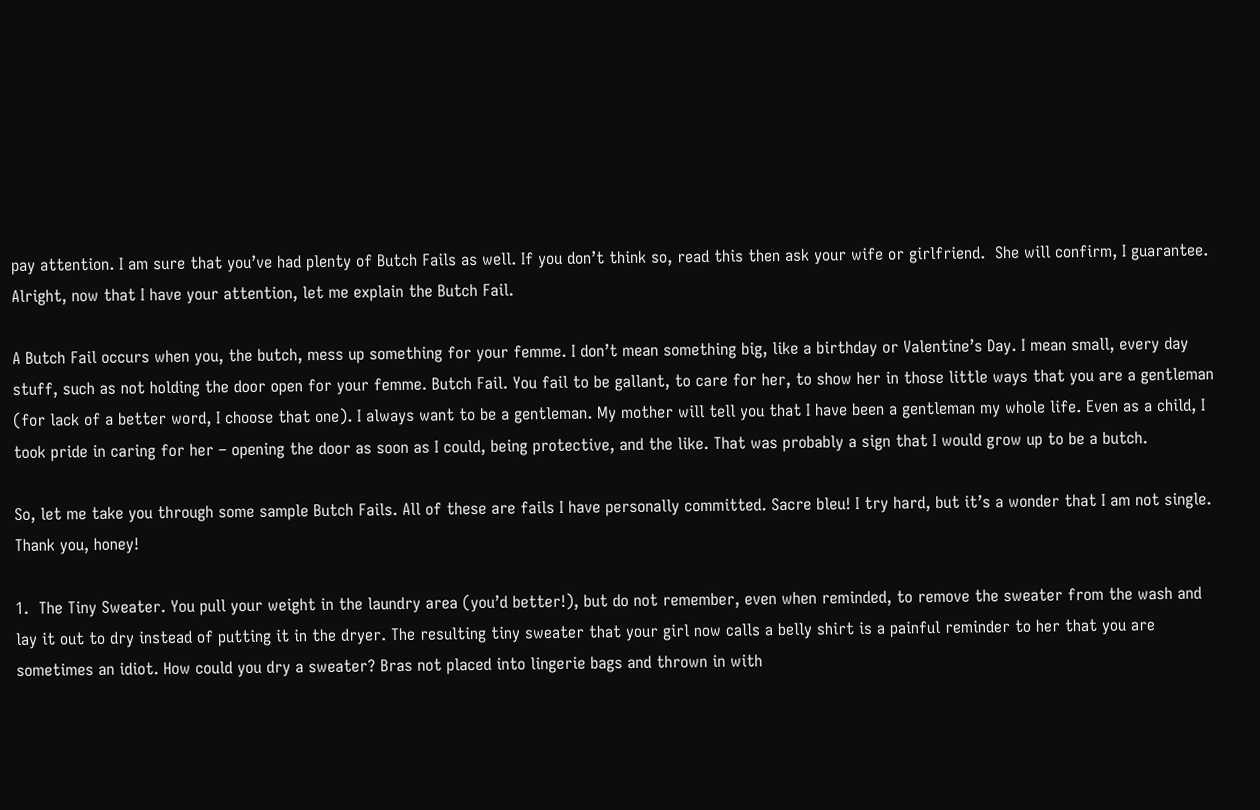pay attention. I am sure that you’ve had plenty of Butch Fails as well. If you don’t think so, read this then ask your wife or girlfriend.  She will confirm, I guarantee. Alright, now that I have your attention, let me explain the Butch Fail.

A Butch Fail occurs when you, the butch, mess up something for your femme. I don’t mean something big, like a birthday or Valentine’s Day. I mean small, every day stuff, such as not holding the door open for your femme. Butch Fail. You fail to be gallant, to care for her, to show her in those little ways that you are a gentleman (for lack of a better word, I choose that one). I always want to be a gentleman. My mother will tell you that I have been a gentleman my whole life. Even as a child, I took pride in caring for her – opening the door as soon as I could, being protective, and the like. That was probably a sign that I would grow up to be a butch.

So, let me take you through some sample Butch Fails. All of these are fails I have personally committed. Sacre bleu! I try hard, but it’s a wonder that I am not single. Thank you, honey!

1.  The Tiny Sweater. You pull your weight in the laundry area (you’d better!), but do not remember, even when reminded, to remove the sweater from the wash and lay it out to dry instead of putting it in the dryer. The resulting tiny sweater that your girl now calls a belly shirt is a painful reminder to her that you are sometimes an idiot. How could you dry a sweater? Bras not placed into lingerie bags and thrown in with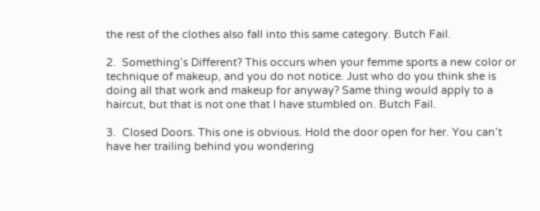the rest of the clothes also fall into this same category. Butch Fail.

2.  Something’s Different? This occurs when your femme sports a new color or technique of makeup, and you do not notice. Just who do you think she is doing all that work and makeup for anyway? Same thing would apply to a haircut, but that is not one that I have stumbled on. Butch Fail.

3.  Closed Doors. This one is obvious. Hold the door open for her. You can’t have her trailing behind you wondering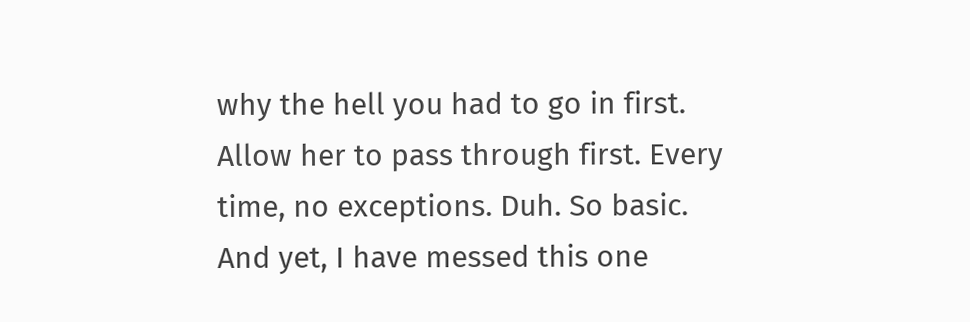why the hell you had to go in first. Allow her to pass through first. Every time, no exceptions. Duh. So basic. And yet, I have messed this one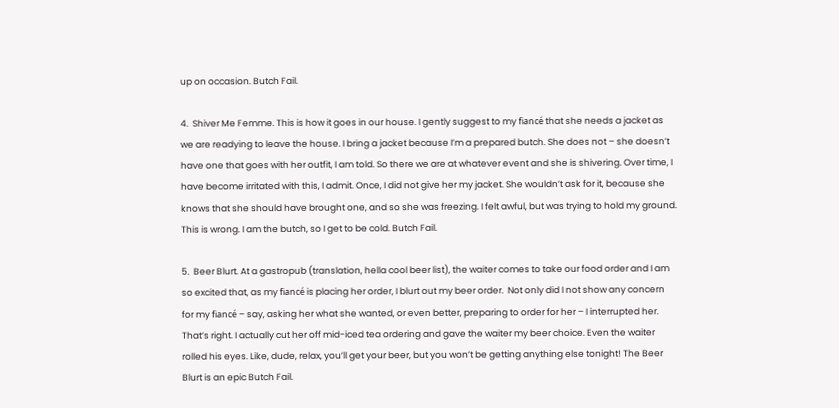up on occasion. Butch Fail.

4.  Shiver Me Femme. This is how it goes in our house. I gently suggest to my fiancé that she needs a jacket as we are readying to leave the house. I bring a jacket because I’m a prepared butch. She does not – she doesn’t have one that goes with her outfit, I am told. So there we are at whatever event and she is shivering. Over time, I have become irritated with this, I admit. Once, I did not give her my jacket. She wouldn’t ask for it, because she knows that she should have brought one, and so she was freezing. I felt awful, but was trying to hold my ground. This is wrong. I am the butch, so I get to be cold. Butch Fail.

5.  Beer Blurt. At a gastropub (translation, hella cool beer list), the waiter comes to take our food order and I am so excited that, as my fiancé is placing her order, I blurt out my beer order.  Not only did I not show any concern for my fiancé – say, asking her what she wanted, or even better, preparing to order for her – I interrupted her. That’s right. I actually cut her off mid-iced tea ordering and gave the waiter my beer choice. Even the waiter rolled his eyes. Like, dude, relax, you’ll get your beer, but you won’t be getting anything else tonight! The Beer Blurt is an epic Butch Fail.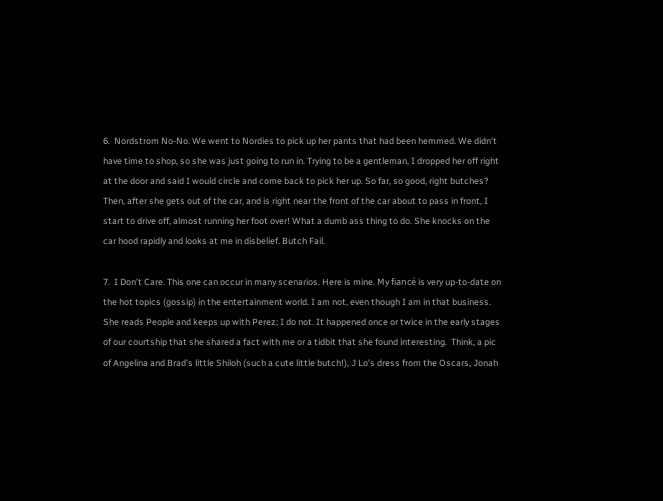6.  Nordstrom No-No. We went to Nordies to pick up her pants that had been hemmed. We didn’t have time to shop, so she was just going to run in. Trying to be a gentleman, I dropped her off right at the door and said I would circle and come back to pick her up. So far, so good, right butches? Then, after she gets out of the car, and is right near the front of the car about to pass in front, I start to drive off, almost running her foot over! What a dumb ass thing to do. She knocks on the car hood rapidly and looks at me in disbelief. Butch Fail.

7.  I Don’t Care. This one can occur in many scenarios. Here is mine. My fiancé is very up-to-date on the hot topics (gossip) in the entertainment world. I am not, even though I am in that business. She reads People and keeps up with Perez; I do not. It happened once or twice in the early stages of our courtship that she shared a fact with me or a tidbit that she found interesting.  Think, a pic of Angelina and Brad’s little Shiloh (such a cute little butch!), J Lo’s dress from the Oscars, Jonah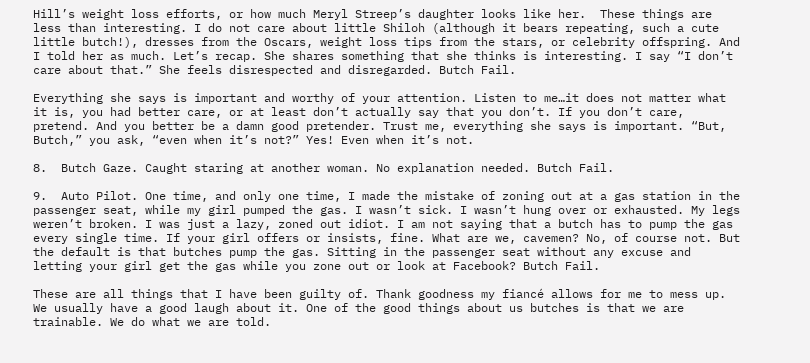Hill’s weight loss efforts, or how much Meryl Streep’s daughter looks like her.  These things are less than interesting. I do not care about little Shiloh (although it bears repeating, such a cute little butch!), dresses from the Oscars, weight loss tips from the stars, or celebrity offspring. And I told her as much. Let’s recap. She shares something that she thinks is interesting. I say “I don’t care about that.” She feels disrespected and disregarded. Butch Fail.

Everything she says is important and worthy of your attention. Listen to me…it does not matter what it is, you had better care, or at least don’t actually say that you don’t. If you don’t care, pretend. And you better be a damn good pretender. Trust me, everything she says is important. “But, Butch,” you ask, “even when it’s not?” Yes! Even when it’s not.

8.  Butch Gaze. Caught staring at another woman. No explanation needed. Butch Fail.

9.  Auto Pilot. One time, and only one time, I made the mistake of zoning out at a gas station in the passenger seat, while my girl pumped the gas. I wasn’t sick. I wasn’t hung over or exhausted. My legs weren’t broken. I was just a lazy, zoned out idiot. I am not saying that a butch has to pump the gas every single time. If your girl offers or insists, fine. What are we, cavemen? No, of course not. But the default is that butches pump the gas. Sitting in the passenger seat without any excuse and letting your girl get the gas while you zone out or look at Facebook? Butch Fail.

These are all things that I have been guilty of. Thank goodness my fiancé allows for me to mess up. We usually have a good laugh about it. One of the good things about us butches is that we are trainable. We do what we are told.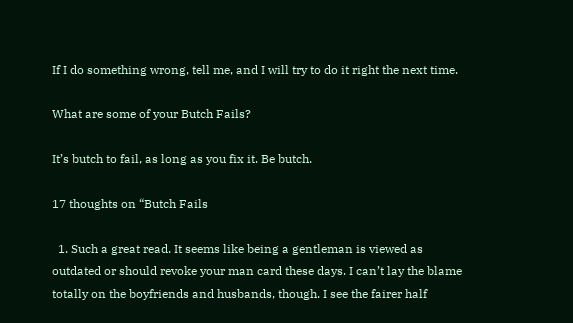If I do something wrong, tell me, and I will try to do it right the next time.

What are some of your Butch Fails?

It’s butch to fail, as long as you fix it. Be butch.

17 thoughts on “Butch Fails

  1. Such a great read. It seems like being a gentleman is viewed as outdated or should revoke your man card these days. I can’t lay the blame totally on the boyfriends and husbands, though. I see the fairer half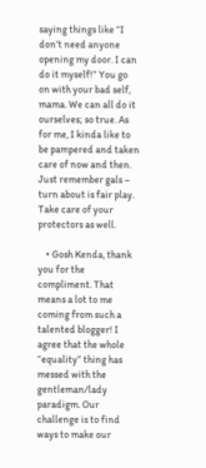saying things like “I don’t need anyone opening my door. I can do it myself!” You go on with your bad self, mama. We can all do it ourselves; so true. As for me, I kinda like to be pampered and taken care of now and then. Just remember gals – turn about is fair play. Take care of your protectors as well.

    • Gosh Kenda, thank you for the compliment. That means a lot to me coming from such a talented blogger! I agree that the whole “equality” thing has messed with the gentleman/lady paradigm. Our challenge is to find ways to make our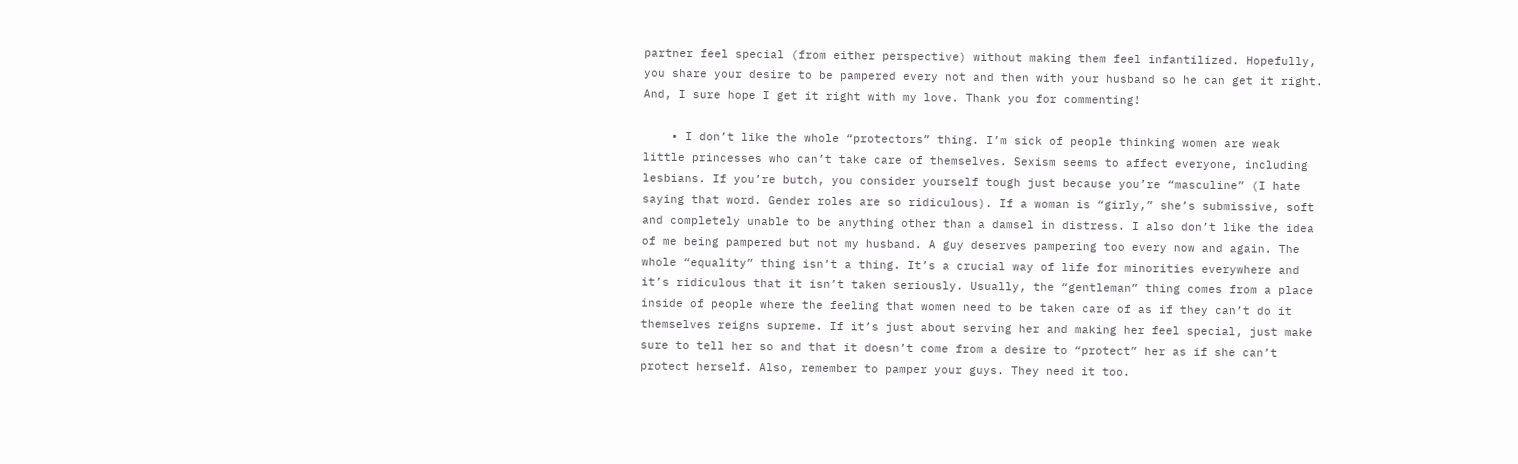partner feel special (from either perspective) without making them feel infantilized. Hopefully, you share your desire to be pampered every not and then with your husband so he can get it right. And, I sure hope I get it right with my love. Thank you for commenting!

    • I don’t like the whole “protectors” thing. I’m sick of people thinking women are weak little princesses who can’t take care of themselves. Sexism seems to affect everyone, including lesbians. If you’re butch, you consider yourself tough just because you’re “masculine” (I hate saying that word. Gender roles are so ridiculous). If a woman is “girly,” she’s submissive, soft and completely unable to be anything other than a damsel in distress. I also don’t like the idea of me being pampered but not my husband. A guy deserves pampering too every now and again. The whole “equality” thing isn’t a thing. It’s a crucial way of life for minorities everywhere and it’s ridiculous that it isn’t taken seriously. Usually, the “gentleman” thing comes from a place inside of people where the feeling that women need to be taken care of as if they can’t do it themselves reigns supreme. If it’s just about serving her and making her feel special, just make sure to tell her so and that it doesn’t come from a desire to “protect” her as if she can’t protect herself. Also, remember to pamper your guys. They need it too.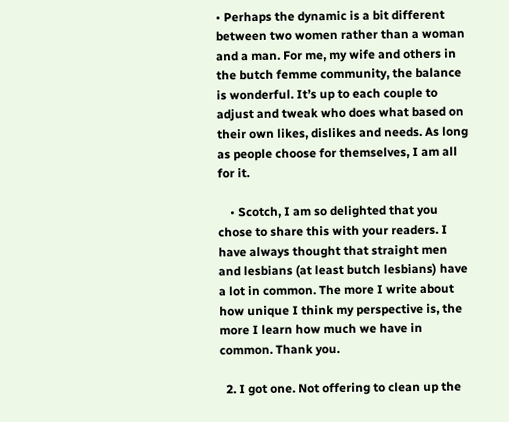• Perhaps the dynamic is a bit different between two women rather than a woman and a man. For me, my wife and others in the butch femme community, the balance is wonderful. It’s up to each couple to adjust and tweak who does what based on their own likes, dislikes and needs. As long as people choose for themselves, I am all for it.

    • Scotch, I am so delighted that you chose to share this with your readers. I have always thought that straight men and lesbians (at least butch lesbians) have a lot in common. The more I write about how unique I think my perspective is, the more I learn how much we have in common. Thank you.

  2. I got one. Not offering to clean up the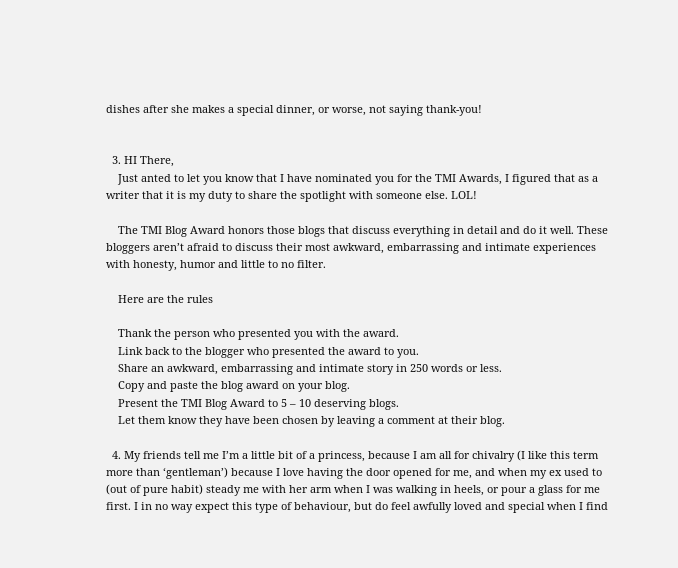dishes after she makes a special dinner, or worse, not saying thank-you!


  3. HI There,
    Just anted to let you know that I have nominated you for the TMI Awards, I figured that as a writer that it is my duty to share the spotlight with someone else. LOL!

    The TMI Blog Award honors those blogs that discuss everything in detail and do it well. These bloggers aren’t afraid to discuss their most awkward, embarrassing and intimate experiences with honesty, humor and little to no filter.

    Here are the rules

    Thank the person who presented you with the award.
    Link back to the blogger who presented the award to you.
    Share an awkward, embarrassing and intimate story in 250 words or less.
    Copy and paste the blog award on your blog.
    Present the TMI Blog Award to 5 – 10 deserving blogs.
    Let them know they have been chosen by leaving a comment at their blog.

  4. My friends tell me I’m a little bit of a princess, because I am all for chivalry (I like this term more than ‘gentleman’) because I love having the door opened for me, and when my ex used to (out of pure habit) steady me with her arm when I was walking in heels, or pour a glass for me first. I in no way expect this type of behaviour, but do feel awfully loved and special when I find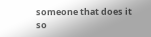someone that does it so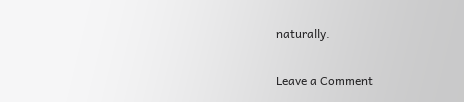naturally.

Leave a Comment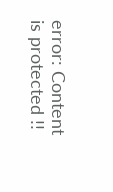error: Content is protected !!